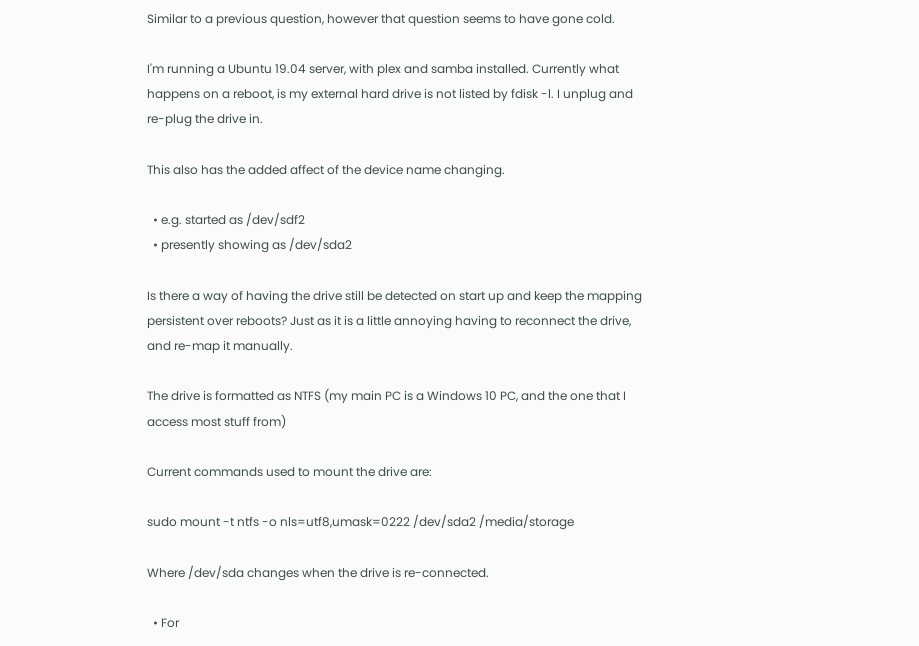Similar to a previous question, however that question seems to have gone cold.

I'm running a Ubuntu 19.04 server, with plex and samba installed. Currently what happens on a reboot, is my external hard drive is not listed by fdisk -l. I unplug and re-plug the drive in.

This also has the added affect of the device name changing.

  • e.g. started as /dev/sdf2
  • presently showing as /dev/sda2

Is there a way of having the drive still be detected on start up and keep the mapping persistent over reboots? Just as it is a little annoying having to reconnect the drive, and re-map it manually.

The drive is formatted as NTFS (my main PC is a Windows 10 PC, and the one that I access most stuff from)

Current commands used to mount the drive are:

sudo mount -t ntfs -o nls=utf8,umask=0222 /dev/sda2 /media/storage

Where /dev/sda changes when the drive is re-connected.

  • For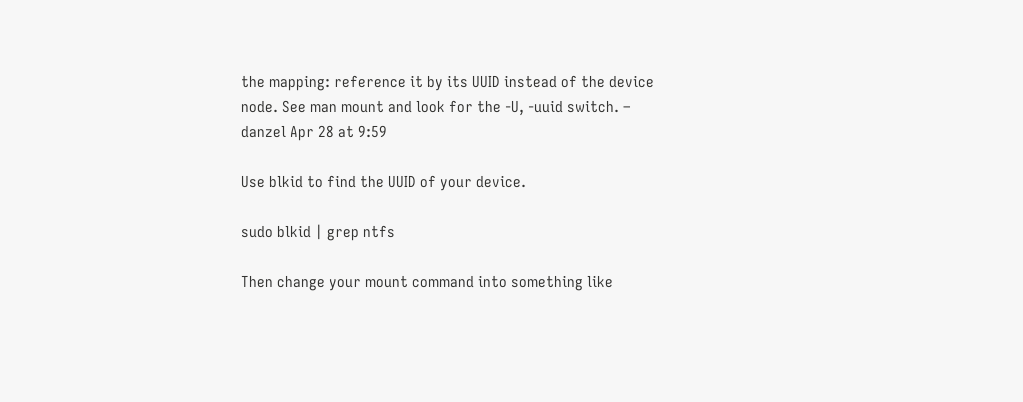the mapping: reference it by its UUID instead of the device node. See man mount and look for the -U, -uuid switch. – danzel Apr 28 at 9:59

Use blkid to find the UUID of your device.

sudo blkid | grep ntfs

Then change your mount command into something like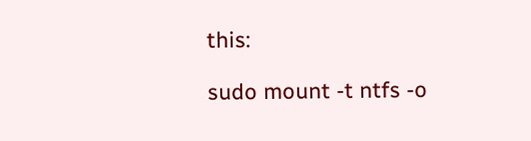this:

sudo mount -t ntfs -o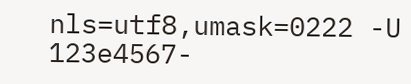nls=utf8,umask=0222 -U 123e4567-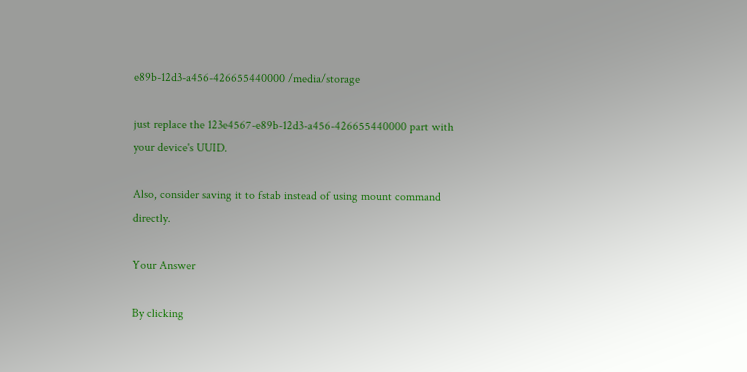e89b-12d3-a456-426655440000 /media/storage

just replace the 123e4567-e89b-12d3-a456-426655440000 part with your device's UUID.

Also, consider saving it to fstab instead of using mount command directly.

Your Answer

By clicking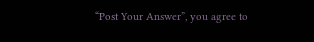“Post Your Answer”, you agree to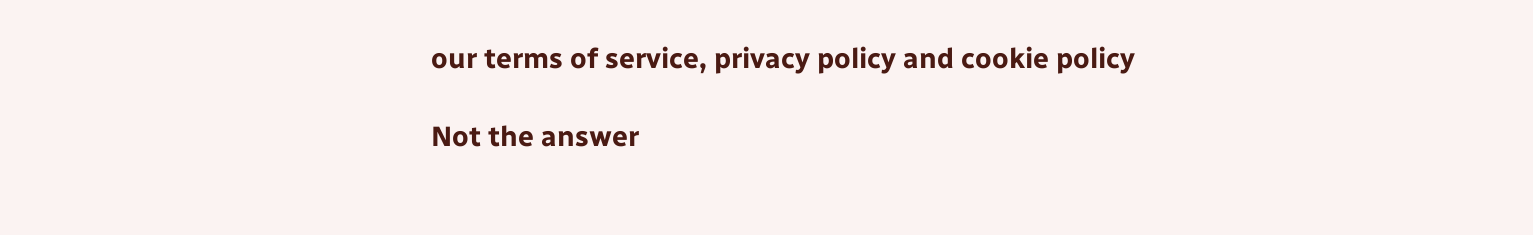our terms of service, privacy policy and cookie policy

Not the answer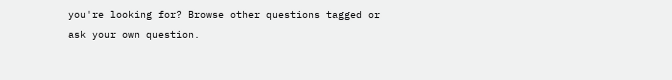you're looking for? Browse other questions tagged or ask your own question.